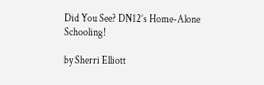Did You See? DN12’s Home-Alone Schooling!

by Sherri Elliott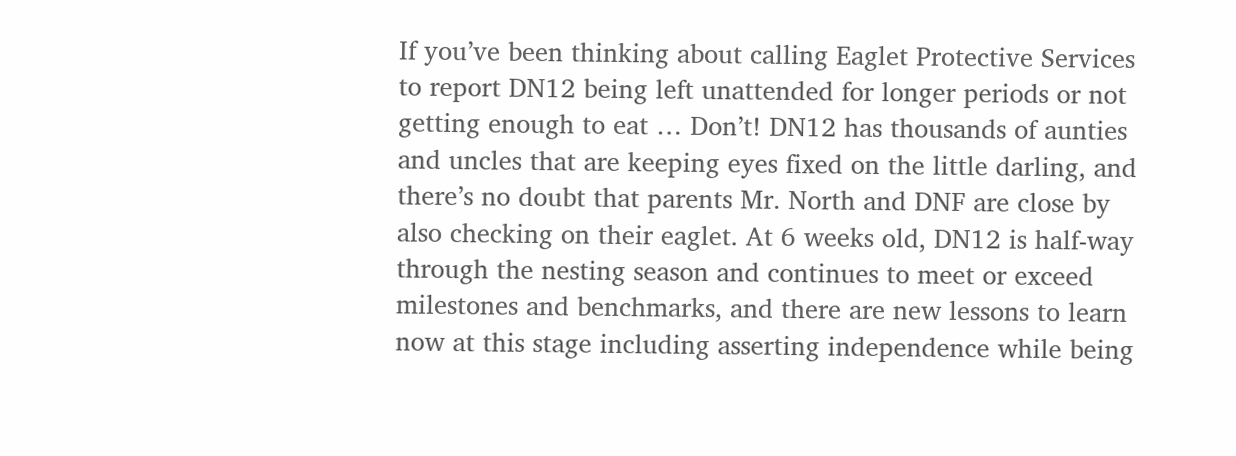If you’ve been thinking about calling Eaglet Protective Services to report DN12 being left unattended for longer periods or not getting enough to eat … Don’t! DN12 has thousands of aunties and uncles that are keeping eyes fixed on the little darling, and there’s no doubt that parents Mr. North and DNF are close by also checking on their eaglet. At 6 weeks old, DN12 is half-way through the nesting season and continues to meet or exceed milestones and benchmarks, and there are new lessons to learn now at this stage including asserting independence while being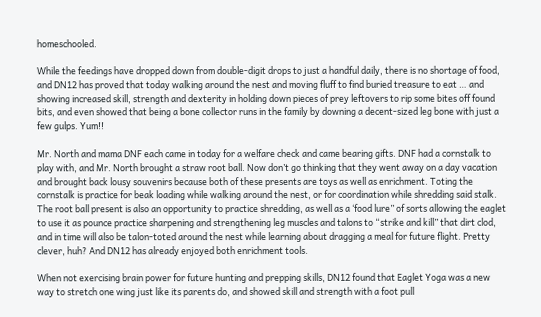homeschooled.

While the feedings have dropped down from double-digit drops to just a handful daily, there is no shortage of food, and DN12 has proved that today walking around the nest and moving fluff to find buried treasure to eat … and showing increased skill, strength and dexterity in holding down pieces of prey leftovers to rip some bites off found bits, and even showed that being a bone collector runs in the family by downing a decent-sized leg bone with just a few gulps. Yum!!

Mr. North and mama DNF each came in today for a welfare check and came bearing gifts. DNF had a cornstalk to play with, and Mr. North brought a straw root ball. Now don’t go thinking that they went away on a day vacation and brought back lousy souvenirs because both of these presents are toys as well as enrichment. Toting the cornstalk is practice for beak loading while walking around the nest, or for coordination while shredding said stalk. The root ball present is also an opportunity to practice shredding, as well as a ‘food lure” of sorts allowing the eaglet to use it as pounce practice sharpening and strengthening leg muscles and talons to “strike and kill” that dirt clod, and in time will also be talon-toted around the nest while learning about dragging a meal for future flight. Pretty clever, huh? And DN12 has already enjoyed both enrichment tools.

When not exercising brain power for future hunting and prepping skills, DN12 found that Eaglet Yoga was a new way to stretch one wing just like its parents do, and showed skill and strength with a foot pull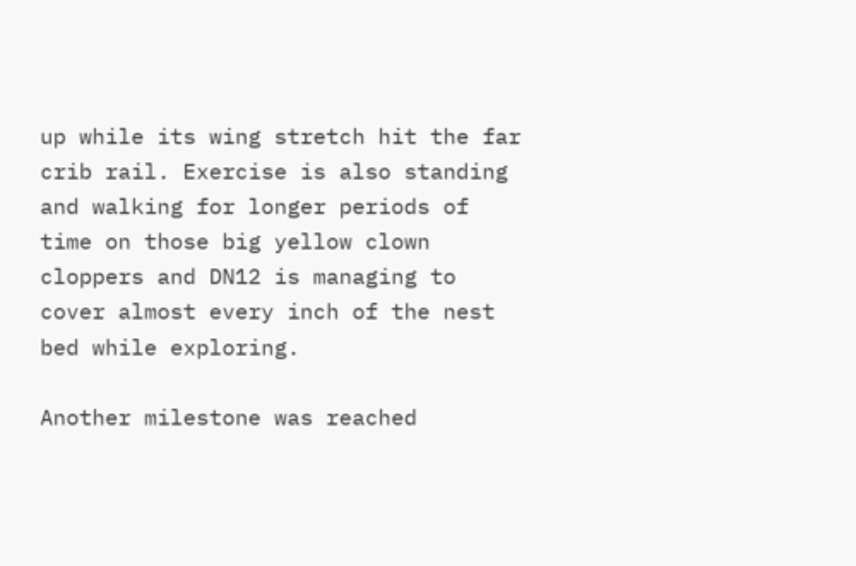up while its wing stretch hit the far crib rail. Exercise is also standing and walking for longer periods of time on those big yellow clown cloppers and DN12 is managing to cover almost every inch of the nest bed while exploring.

Another milestone was reached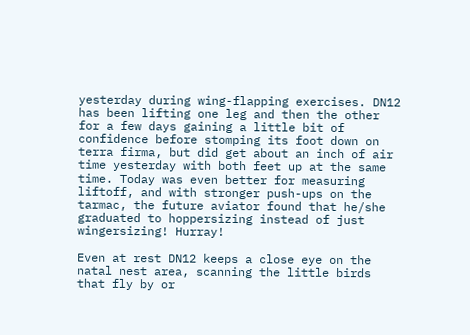yesterday during wing-flapping exercises. DN12 has been lifting one leg and then the other for a few days gaining a little bit of confidence before stomping its foot down on terra firma, but did get about an inch of air time yesterday with both feet up at the same time. Today was even better for measuring liftoff, and with stronger push-ups on the tarmac, the future aviator found that he/she graduated to hoppersizing instead of just wingersizing! Hurray!

Even at rest DN12 keeps a close eye on the natal nest area, scanning the little birds that fly by or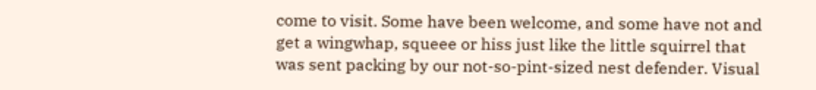come to visit. Some have been welcome, and some have not and get a wingwhap, squeee or hiss just like the little squirrel that was sent packing by our not-so-pint-sized nest defender. Visual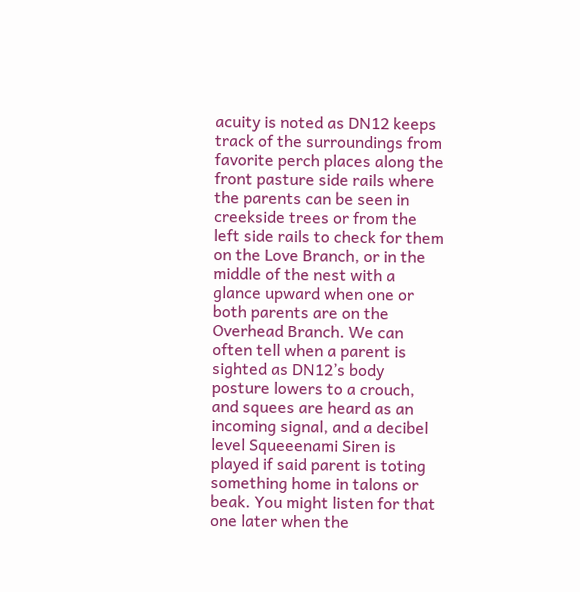acuity is noted as DN12 keeps track of the surroundings from favorite perch places along the front pasture side rails where the parents can be seen in creekside trees or from the left side rails to check for them on the Love Branch, or in the middle of the nest with a glance upward when one or both parents are on the Overhead Branch. We can often tell when a parent is sighted as DN12’s body posture lowers to a crouch, and squees are heard as an incoming signal, and a decibel level Squeeenami Siren is played if said parent is toting something home in talons or beak. You might listen for that one later when the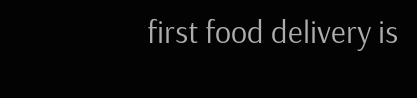first food delivery is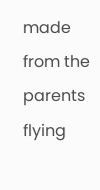made from the parents flying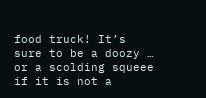food truck! It’s sure to be a doozy … or a scolding squeee if it is not a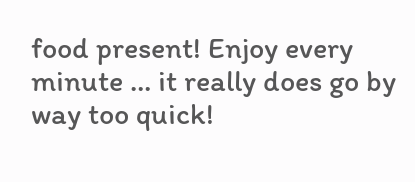food present! Enjoy every minute … it really does go by way too quick!